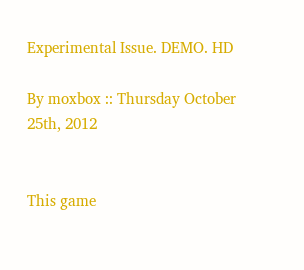Experimental Issue. DEMO. HD

By moxbox :: Thursday October 25th, 2012


This game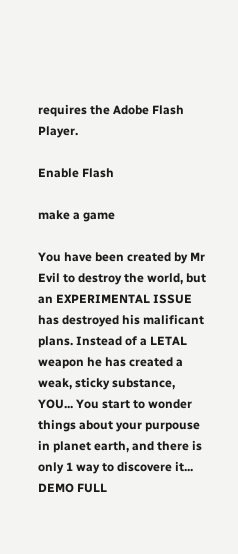requires the Adobe Flash Player.

Enable Flash

make a game

You have been created by Mr Evil to destroy the world, but an EXPERIMENTAL ISSUE has destroyed his malificant plans. Instead of a LETAL weapon he has created a weak, sticky substance, YOU... You start to wonder things about your purpouse in planet earth, and there is only 1 way to discovere it... DEMO FULL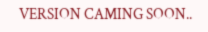VERSION CAMING SOON..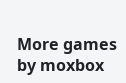More games by moxbox